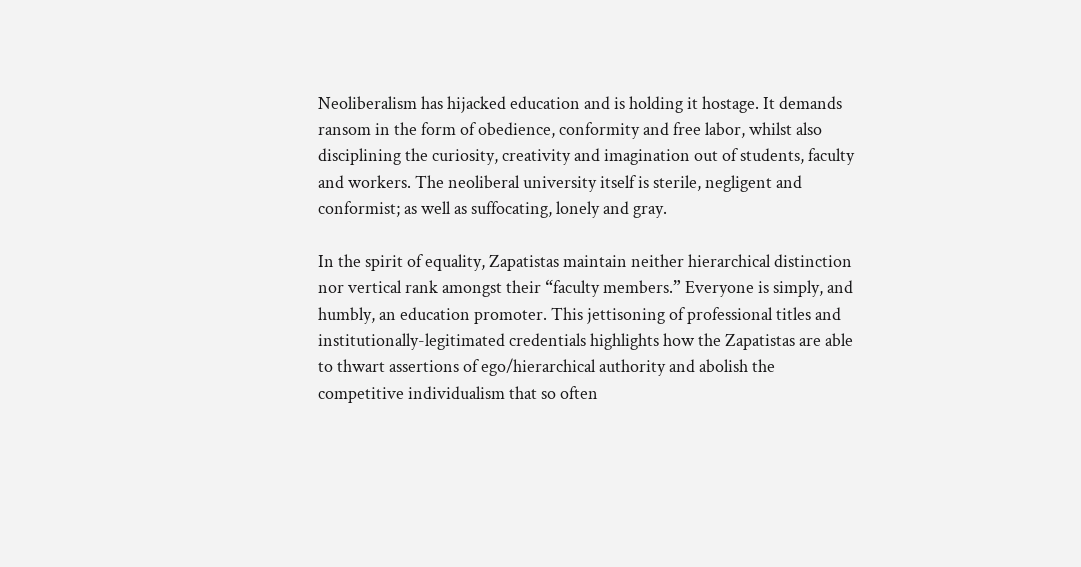Neoliberalism has hijacked education and is holding it hostage. It demands ransom in the form of obedience, conformity and free labor, whilst also disciplining the curiosity, creativity and imagination out of students, faculty and workers. The neoliberal university itself is sterile, negligent and conformist; as well as suffocating, lonely and gray.

In the spirit of equality, Zapatistas maintain neither hierarchical distinction nor vertical rank amongst their “faculty members.” Everyone is simply, and humbly, an education promoter. This jettisoning of professional titles and institutionally-legitimated credentials highlights how the Zapatistas are able to thwart assertions of ego/hierarchical authority and abolish the competitive individualism that so often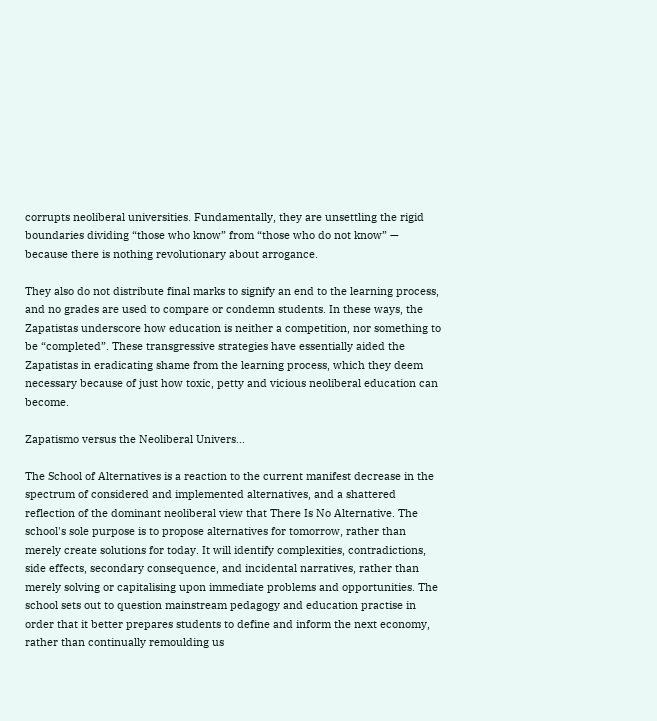corrupts neoliberal universities. Fundamentally, they are unsettling the rigid boundaries dividing “those who know” from “those who do not know” — because there is nothing revolutionary about arrogance.

They also do not distribute final marks to signify an end to the learning process, and no grades are used to compare or condemn students. In these ways, the Zapatistas underscore how education is neither a competition, nor something to be “completed”. These transgressive strategies have essentially aided the Zapatistas in eradicating shame from the learning process, which they deem necessary because of just how toxic, petty and vicious neoliberal education can become.

Zapatismo versus the Neoliberal Univers…

The School of Alternatives is a reaction to the current manifest decrease in the spectrum of considered and implemented alternatives, and a shattered reflection of the dominant neoliberal view that There Is No Alternative. The school's sole purpose is to propose alternatives for tomorrow, rather than merely create solutions for today. It will identify complexities, contradictions, side effects, secondary consequence, and incidental narratives, rather than merely solving or capitalising upon immediate problems and opportunities. The school sets out to question mainstream pedagogy and education practise in order that it better prepares students to define and inform the next economy, rather than continually remoulding us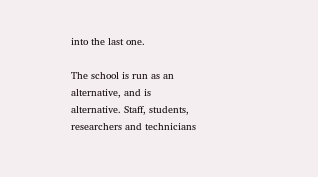into the last one.

The school is run as an alternative, and is alternative. Staff, students, researchers and technicians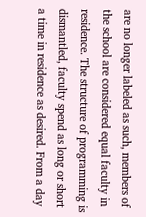are no longer labeled as such, members of the school are considered equal faculty in residence. The structure of programming is dismantled, faculty spend as long or short a time in residence as desired. From a day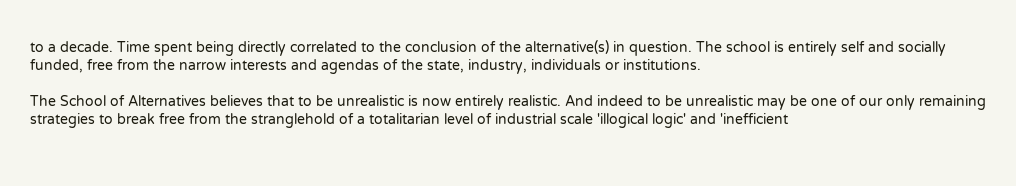to a decade. Time spent being directly correlated to the conclusion of the alternative(s) in question. The school is entirely self and socially funded, free from the narrow interests and agendas of the state, industry, individuals or institutions.

The School of Alternatives believes that to be unrealistic is now entirely realistic. And indeed to be unrealistic may be one of our only remaining strategies to break free from the stranglehold of a totalitarian level of industrial scale 'illogical logic' and 'inefficient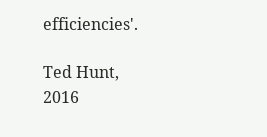efficiencies'.

Ted Hunt, 2016